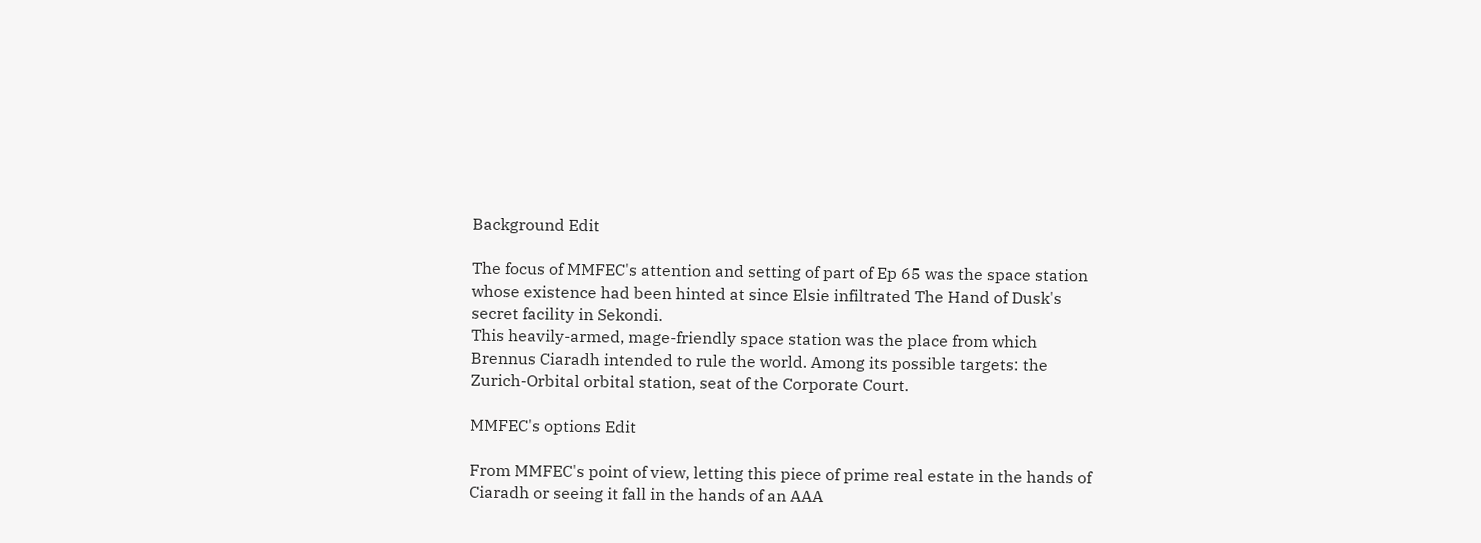Background Edit

The focus of MMFEC's attention and setting of part of Ep 65 was the space station whose existence had been hinted at since Elsie infiltrated The Hand of Dusk's secret facility in Sekondi.
This heavily-armed, mage-friendly space station was the place from which Brennus Ciaradh intended to rule the world. Among its possible targets: the Zurich-Orbital orbital station, seat of the Corporate Court.

MMFEC's options Edit

From MMFEC's point of view, letting this piece of prime real estate in the hands of Ciaradh or seeing it fall in the hands of an AAA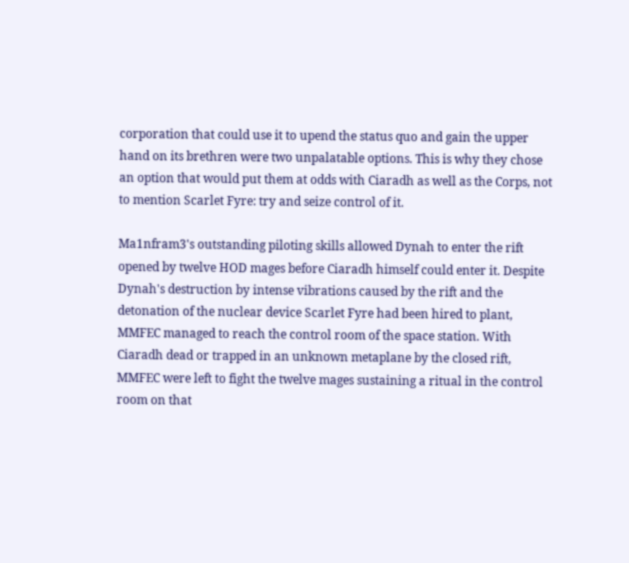corporation that could use it to upend the status quo and gain the upper hand on its brethren were two unpalatable options. This is why they chose an option that would put them at odds with Ciaradh as well as the Corps, not to mention Scarlet Fyre: try and seize control of it.

Ma1nfram3's outstanding piloting skills allowed Dynah to enter the rift opened by twelve HOD mages before Ciaradh himself could enter it. Despite Dynah's destruction by intense vibrations caused by the rift and the detonation of the nuclear device Scarlet Fyre had been hired to plant, MMFEC managed to reach the control room of the space station. With Ciaradh dead or trapped in an unknown metaplane by the closed rift, MMFEC were left to fight the twelve mages sustaining a ritual in the control room on that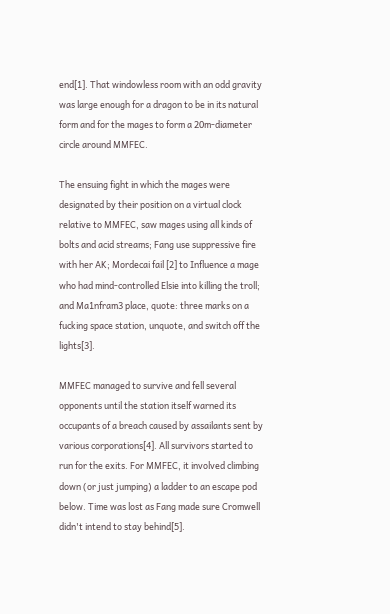end[1]. That windowless room with an odd gravity was large enough for a dragon to be in its natural form and for the mages to form a 20m-diameter circle around MMFEC.

The ensuing fight in which the mages were designated by their position on a virtual clock relative to MMFEC, saw mages using all kinds of bolts and acid streams; Fang use suppressive fire with her AK; Mordecai fail [2] to Influence a mage who had mind-controlled Elsie into killing the troll; and Ma1nfram3 place, quote: three marks on a fucking space station, unquote, and switch off the lights[3].

MMFEC managed to survive and fell several opponents until the station itself warned its occupants of a breach caused by assailants sent by various corporations[4]. All survivors started to run for the exits. For MMFEC, it involved climbing down (or just jumping) a ladder to an escape pod below. Time was lost as Fang made sure Cromwell didn't intend to stay behind[5].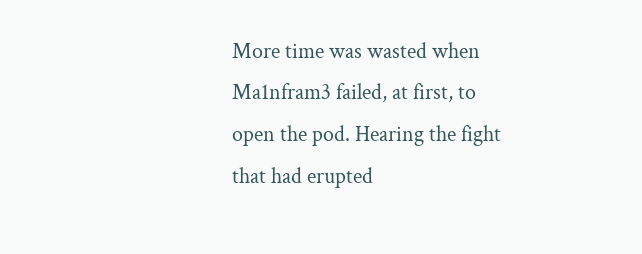More time was wasted when Ma1nfram3 failed, at first, to open the pod. Hearing the fight that had erupted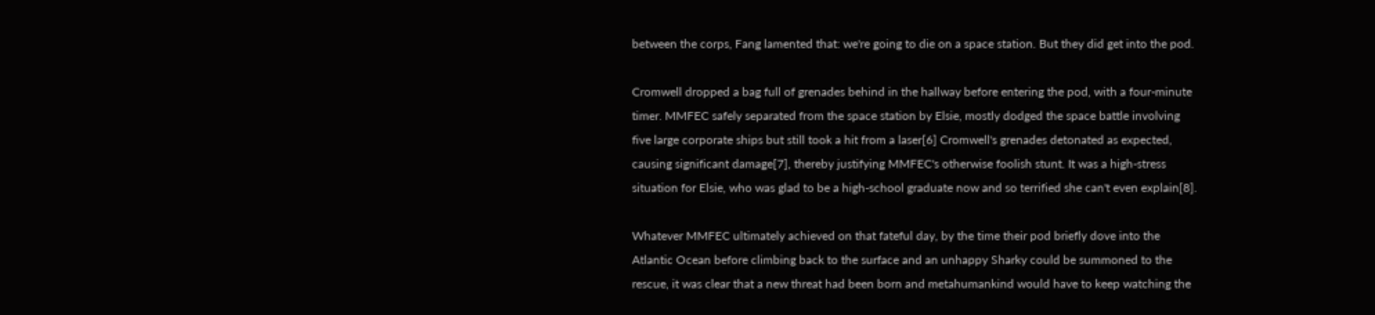between the corps, Fang lamented that: we're going to die on a space station. But they did get into the pod.

Cromwell dropped a bag full of grenades behind in the hallway before entering the pod, with a four-minute timer. MMFEC safely separated from the space station by Elsie, mostly dodged the space battle involving five large corporate ships but still took a hit from a laser[6] Cromwell's grenades detonated as expected, causing significant damage[7], thereby justifying MMFEC's otherwise foolish stunt. It was a high-stress situation for Elsie, who was glad to be a high-school graduate now and so terrified she can't even explain[8].

Whatever MMFEC ultimately achieved on that fateful day, by the time their pod briefly dove into the Atlantic Ocean before climbing back to the surface and an unhappy Sharky could be summoned to the rescue, it was clear that a new threat had been born and metahumankind would have to keep watching the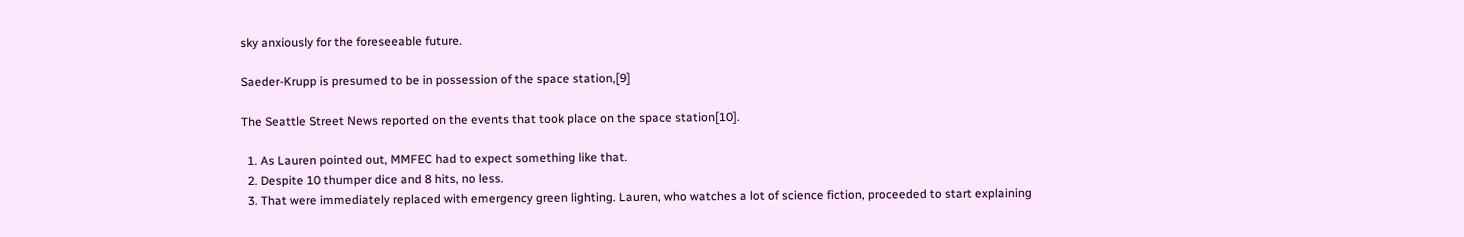sky anxiously for the foreseeable future.

Saeder-Krupp is presumed to be in possession of the space station,[9]

The Seattle Street News reported on the events that took place on the space station[10].

  1. As Lauren pointed out, MMFEC had to expect something like that.
  2. Despite 10 thumper dice and 8 hits, no less.
  3. That were immediately replaced with emergency green lighting. Lauren, who watches a lot of science fiction, proceeded to start explaining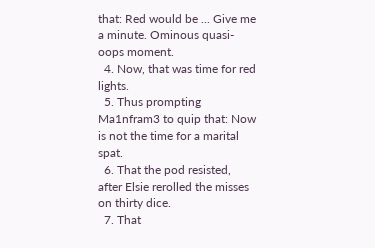that: Red would be ... Give me a minute. Ominous quasi-oops moment.
  4. Now, that was time for red lights.
  5. Thus prompting Ma1nfram3 to quip that: Now is not the time for a marital spat.
  6. That the pod resisted, after Elsie rerolled the misses on thirty dice.
  7. That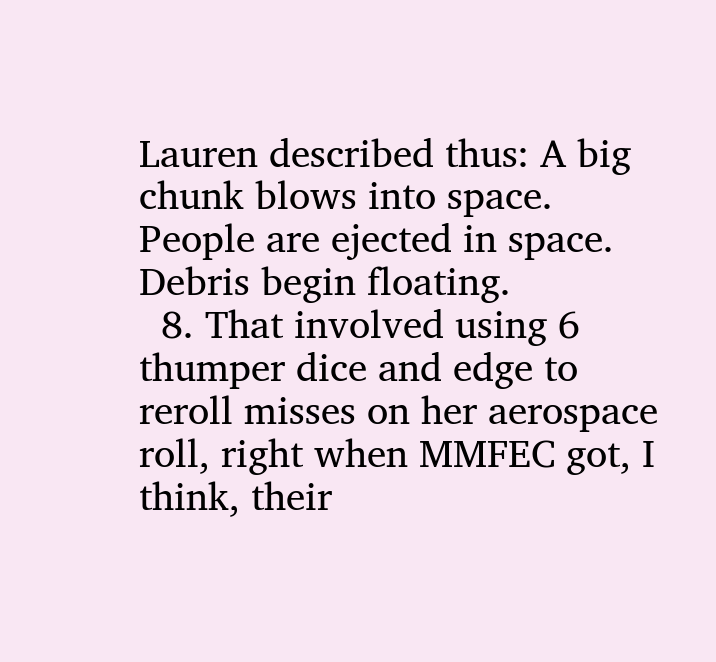Lauren described thus: A big chunk blows into space. People are ejected in space. Debris begin floating.
  8. That involved using 6 thumper dice and edge to reroll misses on her aerospace roll, right when MMFEC got, I think, their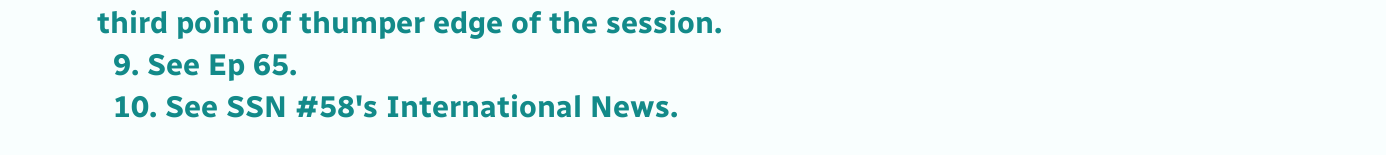third point of thumper edge of the session.
  9. See Ep 65.
  10. See SSN #58's International News.